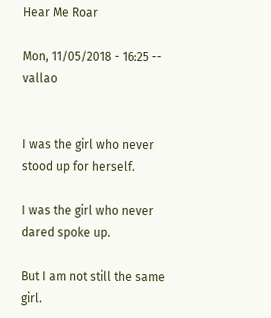Hear Me Roar

Mon, 11/05/2018 - 16:25 -- vallao


I was the girl who never stood up for herself.

I was the girl who never dared spoke up.

But I am not still the same girl.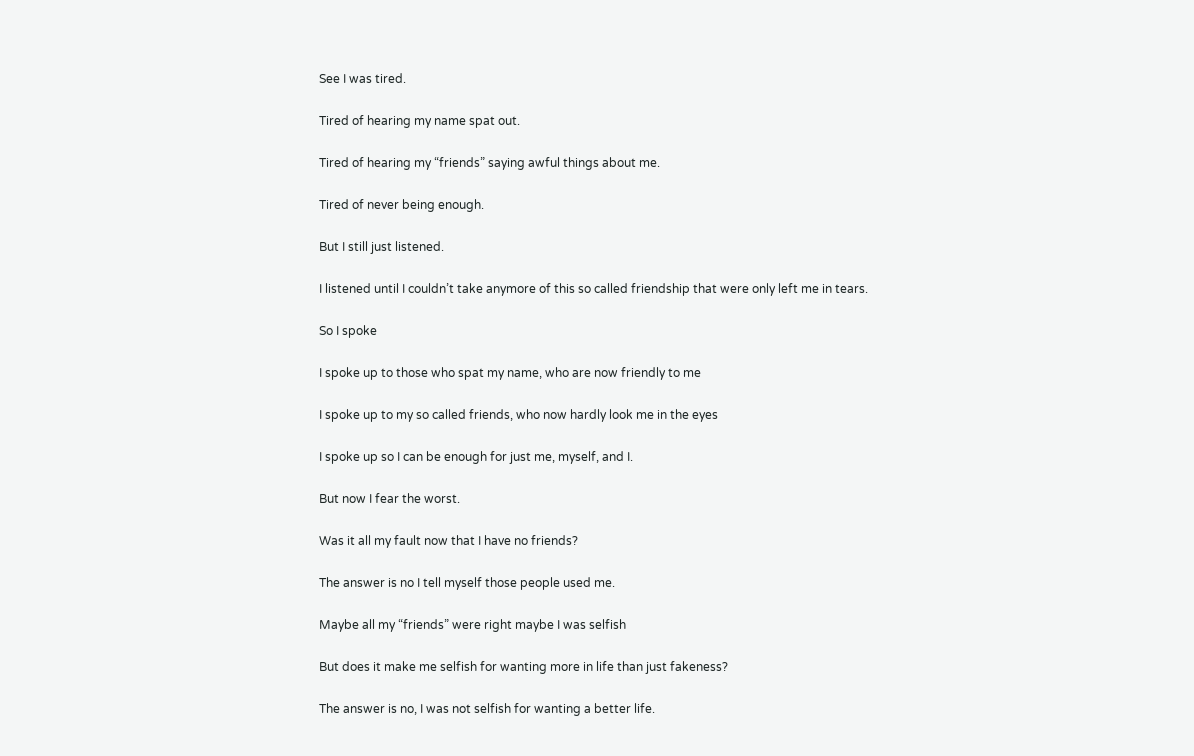See I was tired.

Tired of hearing my name spat out.

Tired of hearing my “friends” saying awful things about me.

Tired of never being enough.

But I still just listened.

I listened until I couldn’t take anymore of this so called friendship that were only left me in tears.

So I spoke

I spoke up to those who spat my name, who are now friendly to me

I spoke up to my so called friends, who now hardly look me in the eyes

I spoke up so I can be enough for just me, myself, and I.

But now I fear the worst.

Was it all my fault now that I have no friends?

The answer is no I tell myself those people used me.

Maybe all my “friends” were right maybe I was selfish

But does it make me selfish for wanting more in life than just fakeness?

The answer is no, I was not selfish for wanting a better life.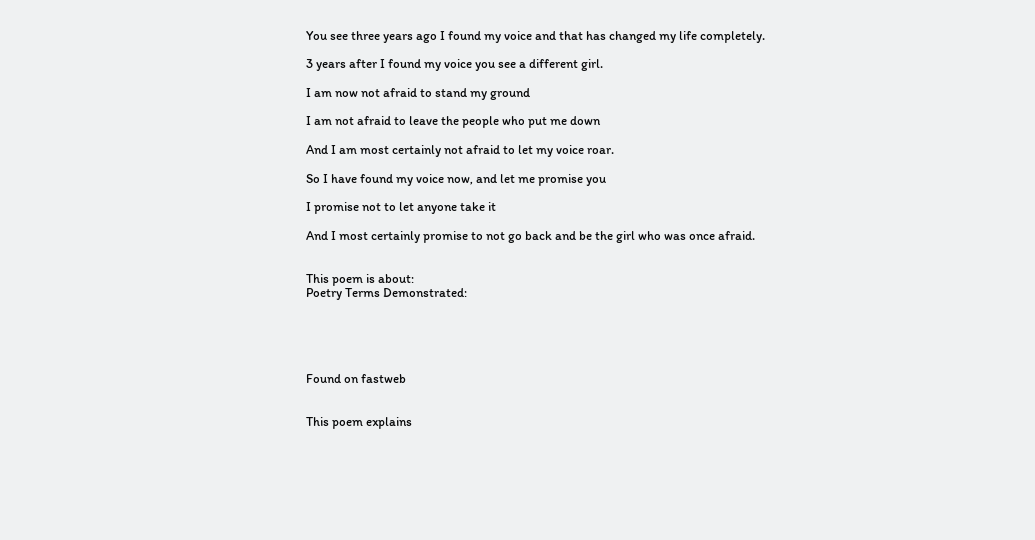You see three years ago I found my voice and that has changed my life completely.

3 years after I found my voice you see a different girl.

I am now not afraid to stand my ground

I am not afraid to leave the people who put me down

And I am most certainly not afraid to let my voice roar.

So I have found my voice now, and let me promise you

I promise not to let anyone take it

And I most certainly promise to not go back and be the girl who was once afraid.


This poem is about:
Poetry Terms Demonstrated:





Found on fastweb


This poem explains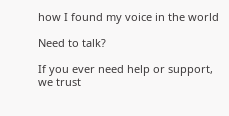how I found my voice in the world

Need to talk?

If you ever need help or support, we trust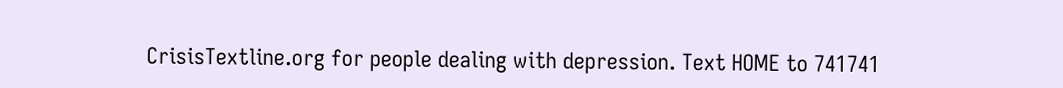CrisisTextline.org for people dealing with depression. Text HOME to 741741